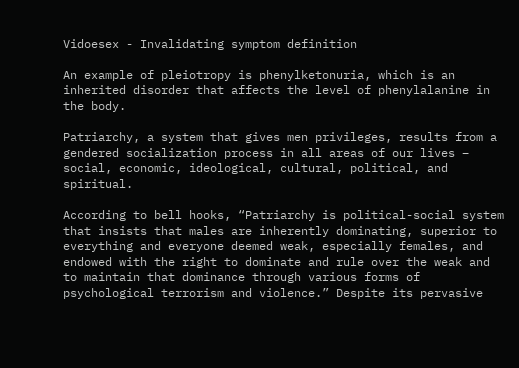Vidoesex - Invalidating symptom definition

An example of pleiotropy is phenylketonuria, which is an inherited disorder that affects the level of phenylalanine in the body.

Patriarchy, a system that gives men privileges, results from a gendered socialization process in all areas of our lives – social, economic, ideological, cultural, political, and spiritual.

According to bell hooks, “Patriarchy is political-social system that insists that males are inherently dominating, superior to everything and everyone deemed weak, especially females, and endowed with the right to dominate and rule over the weak and to maintain that dominance through various forms of psychological terrorism and violence.” Despite its pervasive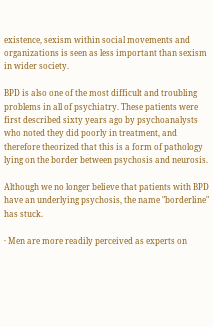existence, sexism within social movements and organizations is seen as less important than sexism in wider society.

BPD is also one of the most difficult and troubling problems in all of psychiatry. These patients were first described sixty years ago by psychoanalysts who noted they did poorly in treatment, and therefore theorized that this is a form of pathology lying on the border between psychosis and neurosis.

Although we no longer believe that patients with BPD have an underlying psychosis, the name "borderline" has stuck.

· Men are more readily perceived as experts on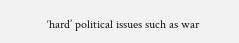‘hard’ political issues such as war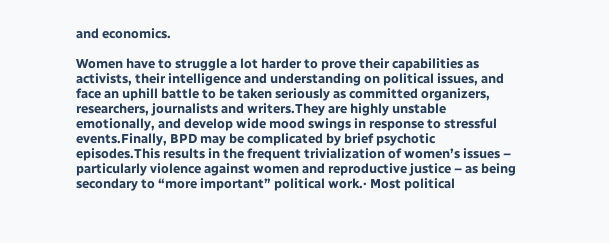and economics.

Women have to struggle a lot harder to prove their capabilities as activists, their intelligence and understanding on political issues, and face an uphill battle to be taken seriously as committed organizers, researchers, journalists and writers.They are highly unstable emotionally, and develop wide mood swings in response to stressful events.Finally, BPD may be complicated by brief psychotic episodes.This results in the frequent trivialization of women’s issues – particularly violence against women and reproductive justice – as being secondary to “more important” political work.· Most political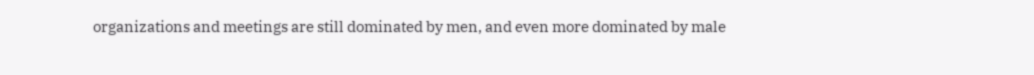organizations and meetings are still dominated by men, and even more dominated by male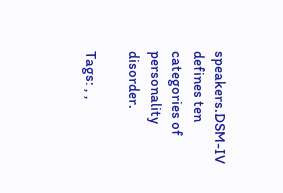speakers.DSM-IV defines ten categories of personality disorder.

Tags: , ,